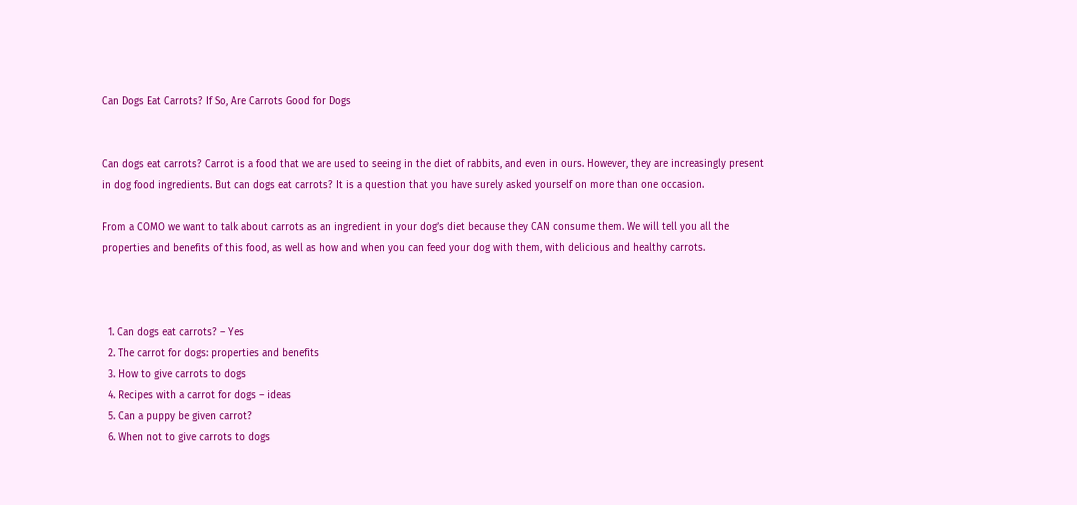Can Dogs Eat Carrots? If So, Are Carrots Good for Dogs


Can dogs eat carrots? Carrot is a food that we are used to seeing in the diet of rabbits, and even in ours. However, they are increasingly present in dog food ingredients. But can dogs eat carrots? It is a question that you have surely asked yourself on more than one occasion.

From a COMO we want to talk about carrots as an ingredient in your dog’s diet because they CAN consume them. We will tell you all the properties and benefits of this food, as well as how and when you can feed your dog with them, with delicious and healthy carrots.



  1. Can dogs eat carrots? – Yes
  2. The carrot for dogs: properties and benefits
  3. How to give carrots to dogs
  4. Recipes with a carrot for dogs – ideas
  5. Can a puppy be given carrot?
  6. When not to give carrots to dogs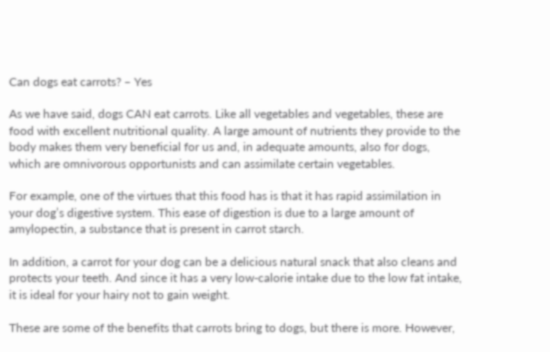Can dogs eat carrots? – Yes

As we have said, dogs CAN eat carrots. Like all vegetables and vegetables, these are food with excellent nutritional quality. A large amount of nutrients they provide to the body makes them very beneficial for us and, in adequate amounts, also for dogs, which are omnivorous opportunists and can assimilate certain vegetables.

For example, one of the virtues that this food has is that it has rapid assimilation in your dog’s digestive system. This ease of digestion is due to a large amount of amylopectin, a substance that is present in carrot starch.

In addition, a carrot for your dog can be a delicious natural snack that also cleans and protects your teeth. And since it has a very low-calorie intake due to the low fat intake, it is ideal for your hairy not to gain weight.

These are some of the benefits that carrots bring to dogs, but there is more. However,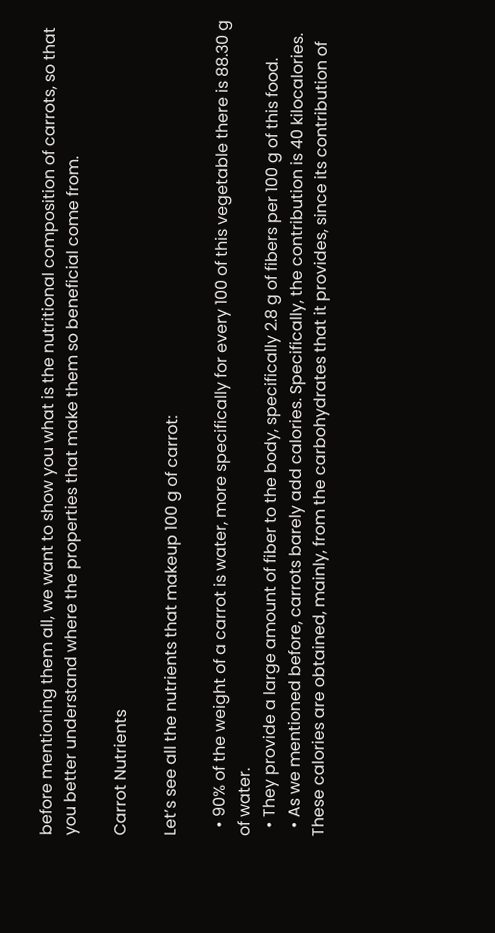before mentioning them all, we want to show you what is the nutritional composition of carrots, so that you better understand where the properties that make them so beneficial come from.

Carrot Nutrients

Let’s see all the nutrients that makeup 100 g of carrot:

  • 90% of the weight of a carrot is water, more specifically for every 100 of this vegetable there is 88.30 g of water.
  • They provide a large amount of fiber to the body, specifically 2.8 g of fibers per 100 g of this food.
  • As we mentioned before, carrots barely add calories. Specifically, the contribution is 40 kilocalories. These calories are obtained, mainly, from the carbohydrates that it provides, since its contribution of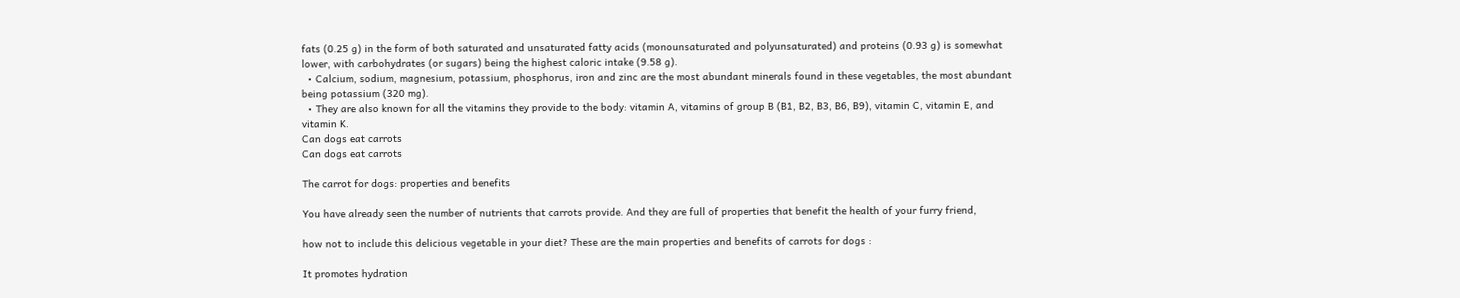fats (0.25 g) in the form of both saturated and unsaturated fatty acids (monounsaturated and polyunsaturated) and proteins (0.93 g) is somewhat lower, with carbohydrates (or sugars) being the highest caloric intake (9.58 g).
  • Calcium, sodium, magnesium, potassium, phosphorus, iron and zinc are the most abundant minerals found in these vegetables, the most abundant being potassium (320 mg).
  • They are also known for all the vitamins they provide to the body: vitamin A, vitamins of group B (B1, B2, B3, B6, B9), vitamin C, vitamin E, and vitamin K.
Can dogs eat carrots
Can dogs eat carrots

The carrot for dogs: properties and benefits

You have already seen the number of nutrients that carrots provide. And they are full of properties that benefit the health of your furry friend,

how not to include this delicious vegetable in your diet? These are the main properties and benefits of carrots for dogs :

It promotes hydration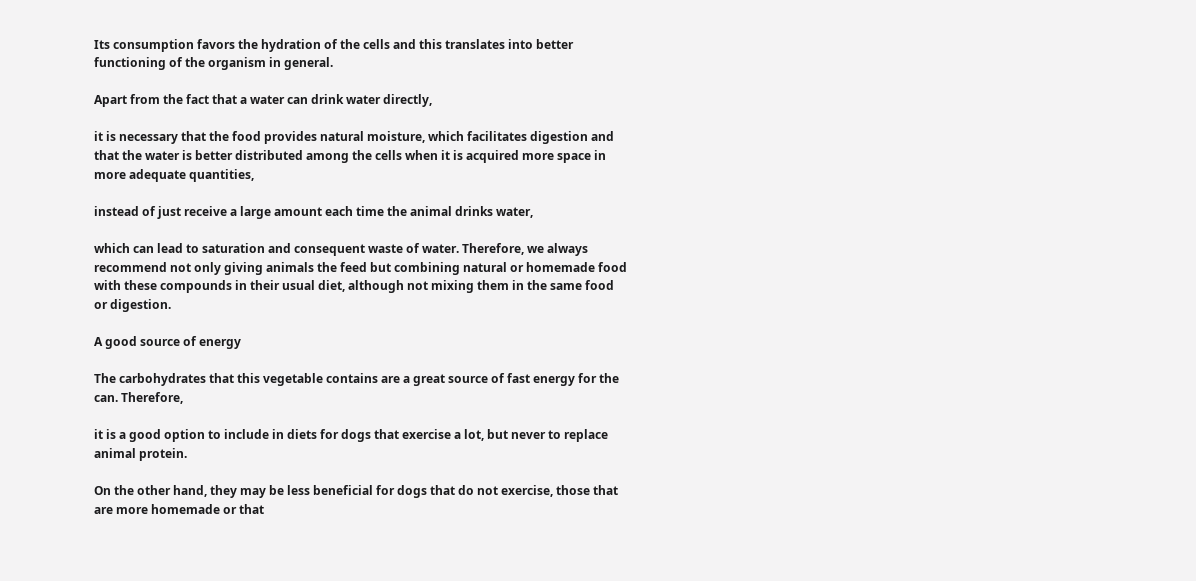Its consumption favors the hydration of the cells and this translates into better functioning of the organism in general.

Apart from the fact that a water can drink water directly,

it is necessary that the food provides natural moisture, which facilitates digestion and that the water is better distributed among the cells when it is acquired more space in more adequate quantities,

instead of just receive a large amount each time the animal drinks water,

which can lead to saturation and consequent waste of water. Therefore, we always recommend not only giving animals the feed but combining natural or homemade food with these compounds in their usual diet, although not mixing them in the same food or digestion.

A good source of energy

The carbohydrates that this vegetable contains are a great source of fast energy for the can. Therefore,

it is a good option to include in diets for dogs that exercise a lot, but never to replace animal protein.

On the other hand, they may be less beneficial for dogs that do not exercise, those that are more homemade or that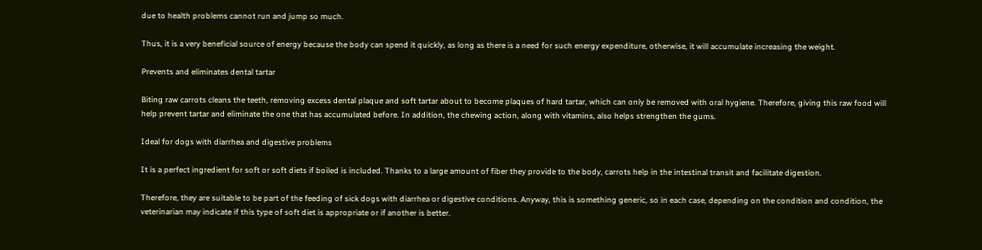due to health problems cannot run and jump so much.

Thus, it is a very beneficial source of energy because the body can spend it quickly, as long as there is a need for such energy expenditure, otherwise, it will accumulate increasing the weight.

Prevents and eliminates dental tartar

Biting raw carrots cleans the teeth, removing excess dental plaque and soft tartar about to become plaques of hard tartar, which can only be removed with oral hygiene. Therefore, giving this raw food will help prevent tartar and eliminate the one that has accumulated before. In addition, the chewing action, along with vitamins, also helps strengthen the gums.

Ideal for dogs with diarrhea and digestive problems

It is a perfect ingredient for soft or soft diets if boiled is included. Thanks to a large amount of fiber they provide to the body, carrots help in the intestinal transit and facilitate digestion.

Therefore, they are suitable to be part of the feeding of sick dogs with diarrhea or digestive conditions. Anyway, this is something generic, so in each case, depending on the condition and condition, the veterinarian may indicate if this type of soft diet is appropriate or if another is better.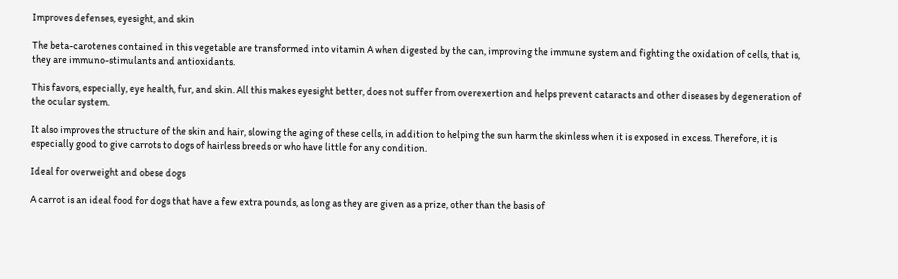Improves defenses, eyesight, and skin

The beta-carotenes contained in this vegetable are transformed into vitamin A when digested by the can, improving the immune system and fighting the oxidation of cells, that is, they are immuno-stimulants and antioxidants.

This favors, especially, eye health, fur, and skin. All this makes eyesight better, does not suffer from overexertion and helps prevent cataracts and other diseases by degeneration of the ocular system.

It also improves the structure of the skin and hair, slowing the aging of these cells, in addition to helping the sun harm the skinless when it is exposed in excess. Therefore, it is especially good to give carrots to dogs of hairless breeds or who have little for any condition.

Ideal for overweight and obese dogs

A carrot is an ideal food for dogs that have a few extra pounds, as long as they are given as a prize, other than the basis of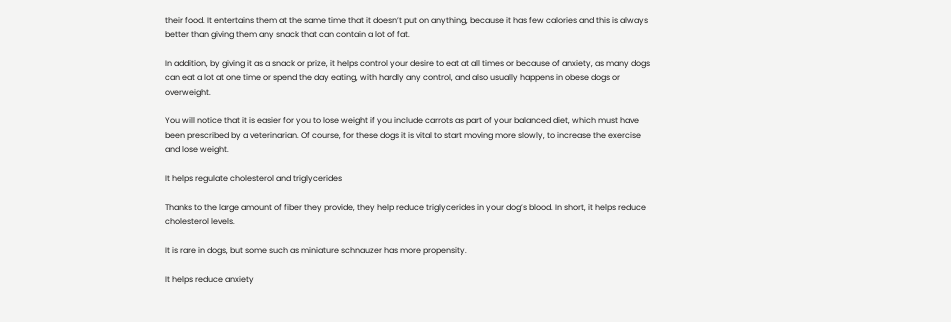their food. It entertains them at the same time that it doesn’t put on anything, because it has few calories and this is always better than giving them any snack that can contain a lot of fat.

In addition, by giving it as a snack or prize, it helps control your desire to eat at all times or because of anxiety, as many dogs can eat a lot at one time or spend the day eating, with hardly any control, and also usually happens in obese dogs or overweight.

You will notice that it is easier for you to lose weight if you include carrots as part of your balanced diet, which must have been prescribed by a veterinarian. Of course, for these dogs it is vital to start moving more slowly, to increase the exercise and lose weight.

It helps regulate cholesterol and triglycerides

Thanks to the large amount of fiber they provide, they help reduce triglycerides in your dog’s blood. In short, it helps reduce cholesterol levels.

It is rare in dogs, but some such as miniature schnauzer has more propensity.

It helps reduce anxiety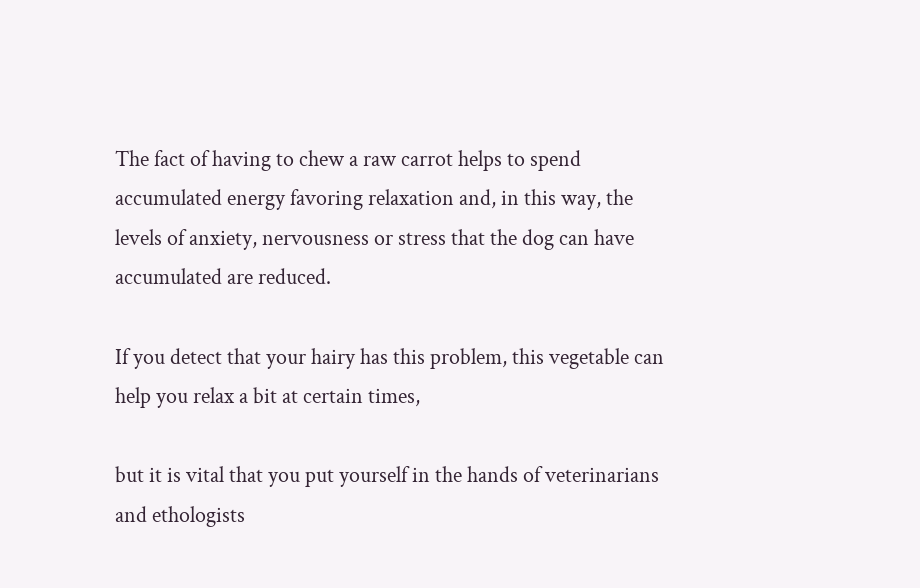The fact of having to chew a raw carrot helps to spend accumulated energy favoring relaxation and, in this way, the levels of anxiety, nervousness or stress that the dog can have accumulated are reduced.

If you detect that your hairy has this problem, this vegetable can help you relax a bit at certain times,

but it is vital that you put yourself in the hands of veterinarians and ethologists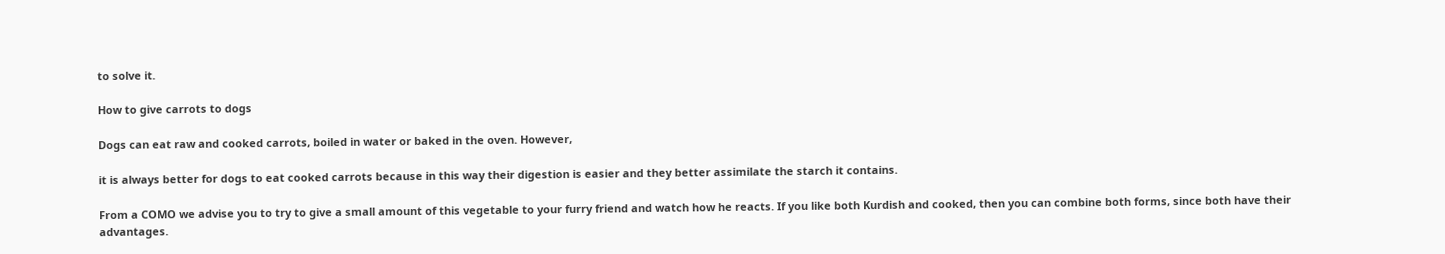to solve it.

How to give carrots to dogs

Dogs can eat raw and cooked carrots, boiled in water or baked in the oven. However,

it is always better for dogs to eat cooked carrots because in this way their digestion is easier and they better assimilate the starch it contains.

From a COMO we advise you to try to give a small amount of this vegetable to your furry friend and watch how he reacts. If you like both Kurdish and cooked, then you can combine both forms, since both have their advantages.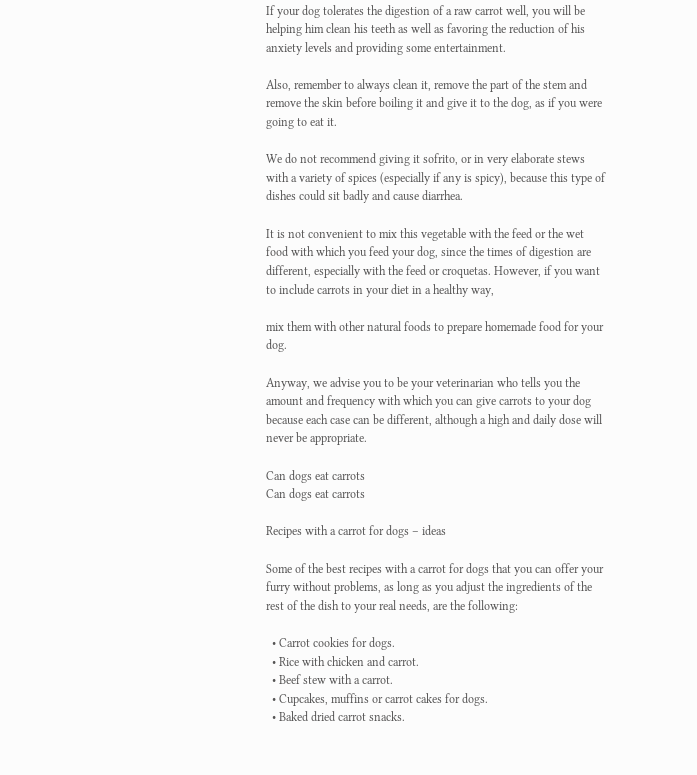If your dog tolerates the digestion of a raw carrot well, you will be helping him clean his teeth as well as favoring the reduction of his anxiety levels and providing some entertainment.

Also, remember to always clean it, remove the part of the stem and remove the skin before boiling it and give it to the dog, as if you were going to eat it.

We do not recommend giving it sofrito, or in very elaborate stews with a variety of spices (especially if any is spicy), because this type of dishes could sit badly and cause diarrhea.

It is not convenient to mix this vegetable with the feed or the wet food with which you feed your dog, since the times of digestion are different, especially with the feed or croquetas. However, if you want to include carrots in your diet in a healthy way,

mix them with other natural foods to prepare homemade food for your dog.

Anyway, we advise you to be your veterinarian who tells you the amount and frequency with which you can give carrots to your dog because each case can be different, although a high and daily dose will never be appropriate.

Can dogs eat carrots
Can dogs eat carrots

Recipes with a carrot for dogs – ideas

Some of the best recipes with a carrot for dogs that you can offer your furry without problems, as long as you adjust the ingredients of the rest of the dish to your real needs, are the following:

  • Carrot cookies for dogs.
  • Rice with chicken and carrot.
  • Beef stew with a carrot.
  • Cupcakes, muffins or carrot cakes for dogs.
  • Baked dried carrot snacks.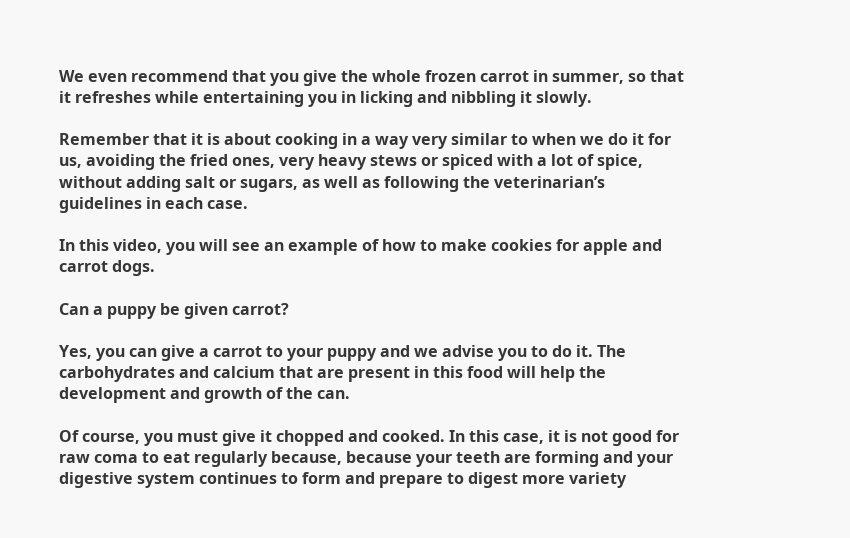We even recommend that you give the whole frozen carrot in summer, so that it refreshes while entertaining you in licking and nibbling it slowly.

Remember that it is about cooking in a way very similar to when we do it for us, avoiding the fried ones, very heavy stews or spiced with a lot of spice, without adding salt or sugars, as well as following the veterinarian’s guidelines in each case.

In this video, you will see an example of how to make cookies for apple and carrot dogs.

Can a puppy be given carrot?

Yes, you can give a carrot to your puppy and we advise you to do it. The carbohydrates and calcium that are present in this food will help the development and growth of the can.

Of course, you must give it chopped and cooked. In this case, it is not good for raw coma to eat regularly because, because your teeth are forming and your digestive system continues to form and prepare to digest more variety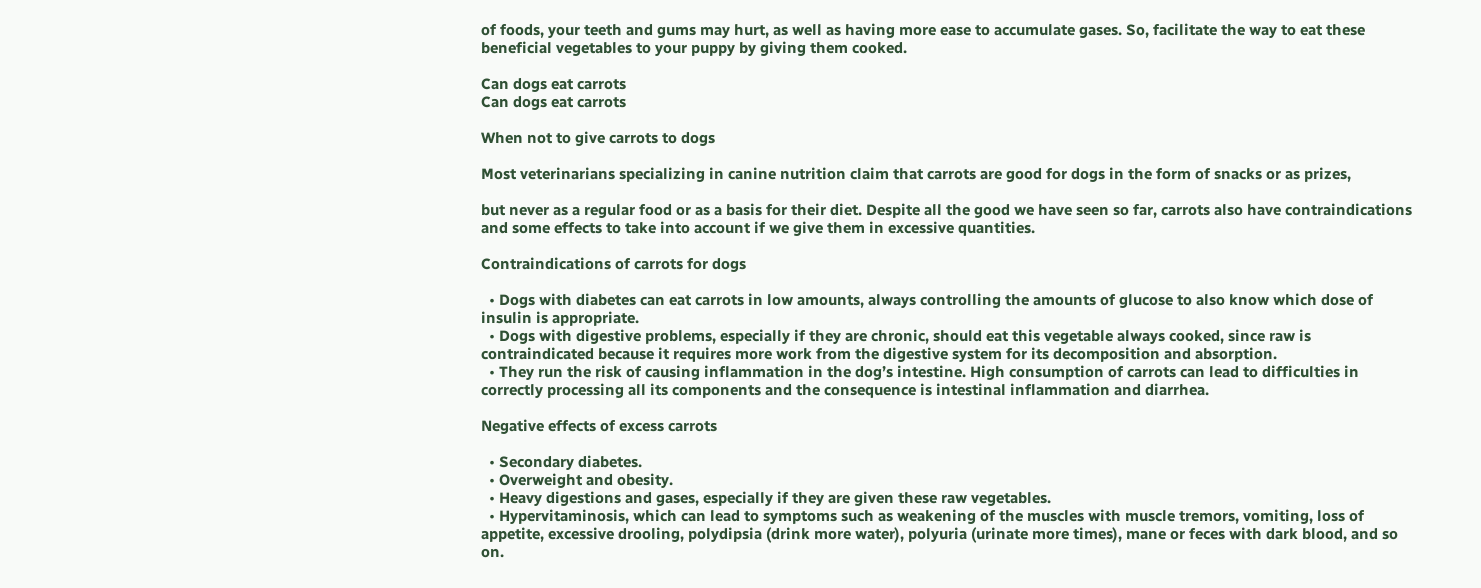of foods, your teeth and gums may hurt, as well as having more ease to accumulate gases. So, facilitate the way to eat these beneficial vegetables to your puppy by giving them cooked.

Can dogs eat carrots
Can dogs eat carrots

When not to give carrots to dogs

Most veterinarians specializing in canine nutrition claim that carrots are good for dogs in the form of snacks or as prizes,

but never as a regular food or as a basis for their diet. Despite all the good we have seen so far, carrots also have contraindications and some effects to take into account if we give them in excessive quantities.

Contraindications of carrots for dogs

  • Dogs with diabetes can eat carrots in low amounts, always controlling the amounts of glucose to also know which dose of insulin is appropriate.
  • Dogs with digestive problems, especially if they are chronic, should eat this vegetable always cooked, since raw is contraindicated because it requires more work from the digestive system for its decomposition and absorption.
  • They run the risk of causing inflammation in the dog’s intestine. High consumption of carrots can lead to difficulties in correctly processing all its components and the consequence is intestinal inflammation and diarrhea.

Negative effects of excess carrots

  • Secondary diabetes.
  • Overweight and obesity.
  • Heavy digestions and gases, especially if they are given these raw vegetables.
  • Hypervitaminosis, which can lead to symptoms such as weakening of the muscles with muscle tremors, vomiting, loss of appetite, excessive drooling, polydipsia (drink more water), polyuria (urinate more times), mane or feces with dark blood, and so on.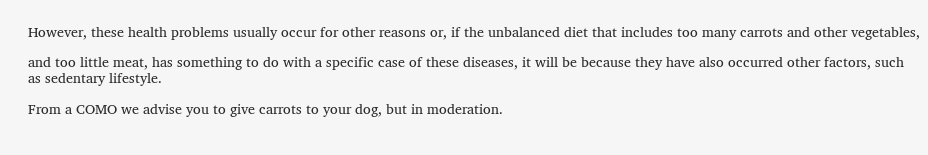However, these health problems usually occur for other reasons or, if the unbalanced diet that includes too many carrots and other vegetables,

and too little meat, has something to do with a specific case of these diseases, it will be because they have also occurred other factors, such as sedentary lifestyle.

From a COMO we advise you to give carrots to your dog, but in moderation.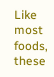Like most foods, these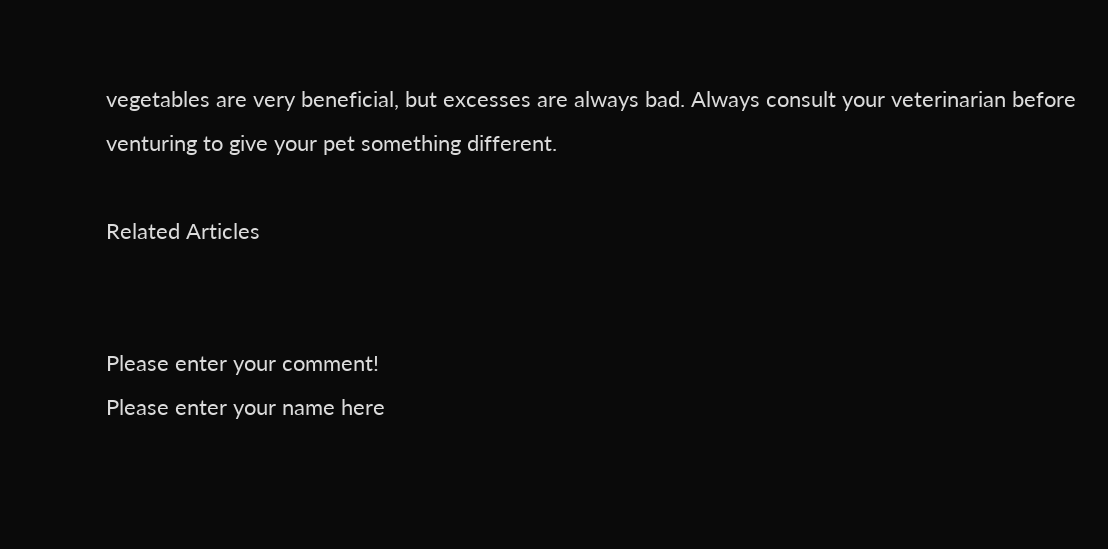vegetables are very beneficial, but excesses are always bad. Always consult your veterinarian before venturing to give your pet something different.

Related Articles


Please enter your comment!
Please enter your name here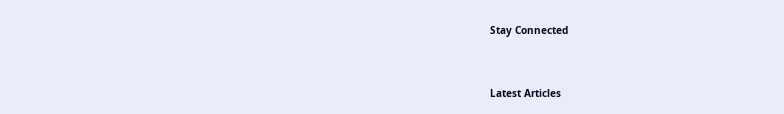Stay Connected


Latest Articles